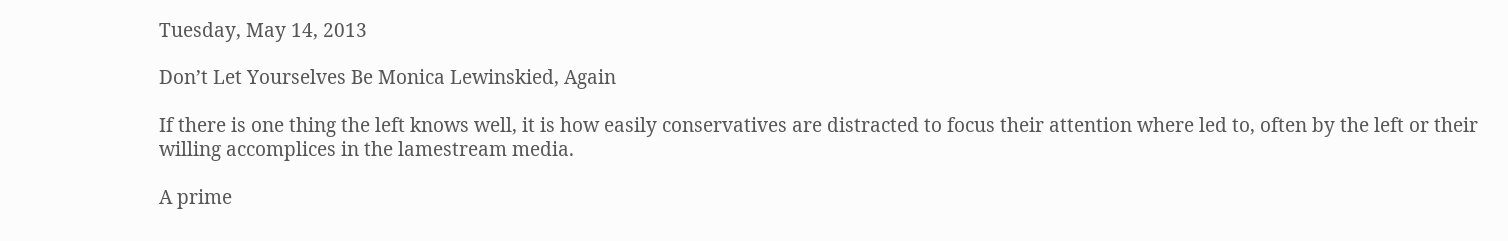Tuesday, May 14, 2013

Don’t Let Yourselves Be Monica Lewinskied, Again

If there is one thing the left knows well, it is how easily conservatives are distracted to focus their attention where led to, often by the left or their willing accomplices in the lamestream media.

A prime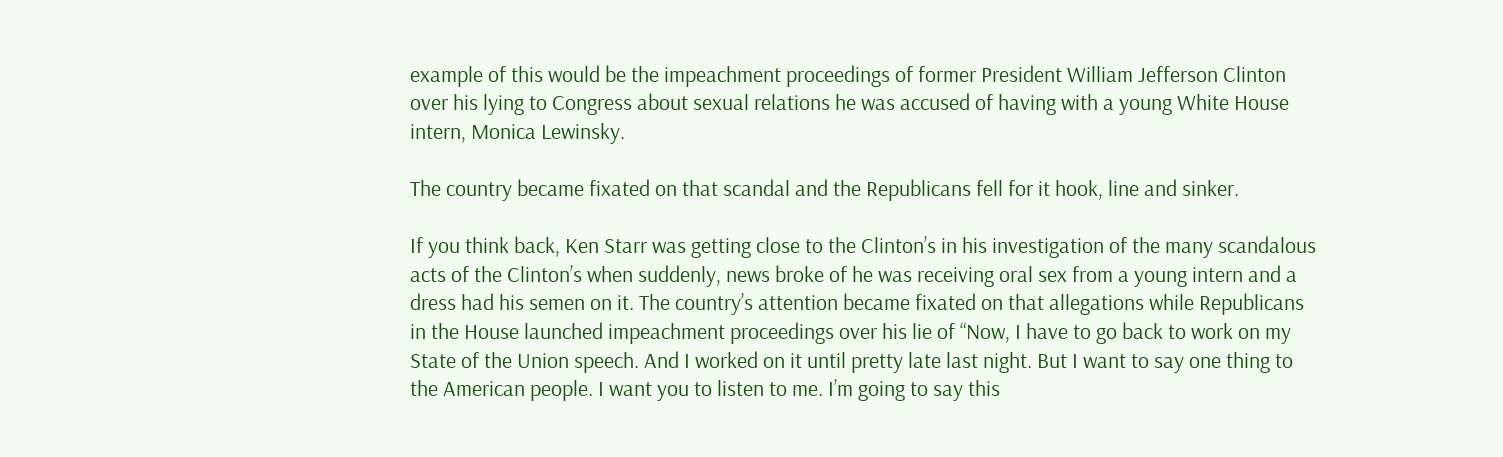example of this would be the impeachment proceedings of former President William Jefferson Clinton over his lying to Congress about sexual relations he was accused of having with a young White House intern, Monica Lewinsky.

The country became fixated on that scandal and the Republicans fell for it hook, line and sinker.

If you think back, Ken Starr was getting close to the Clinton’s in his investigation of the many scandalous acts of the Clinton’s when suddenly, news broke of he was receiving oral sex from a young intern and a dress had his semen on it. The country’s attention became fixated on that allegations while Republicans in the House launched impeachment proceedings over his lie of “Now, I have to go back to work on my State of the Union speech. And I worked on it until pretty late last night. But I want to say one thing to the American people. I want you to listen to me. I’m going to say this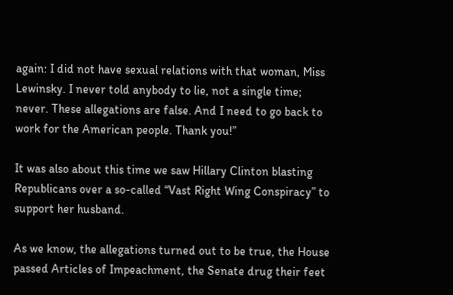again: I did not have sexual relations with that woman, Miss Lewinsky. I never told anybody to lie, not a single time; never. These allegations are false. And I need to go back to work for the American people. Thank you!”

It was also about this time we saw Hillary Clinton blasting Republicans over a so-called “Vast Right Wing Conspiracy” to support her husband.

As we know, the allegations turned out to be true, the House passed Articles of Impeachment, the Senate drug their feet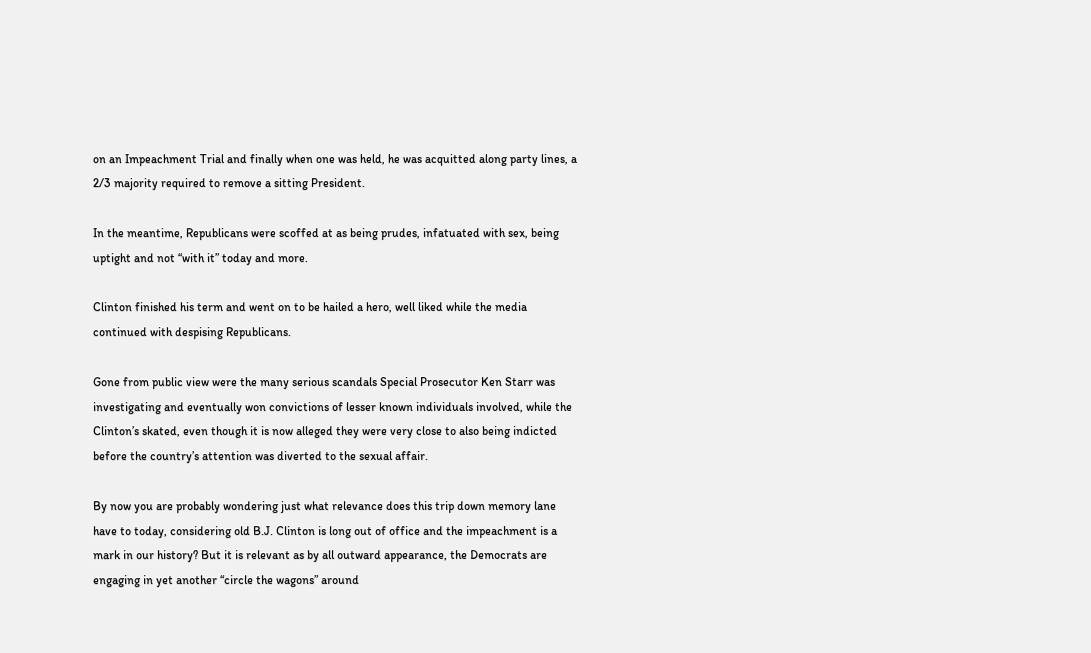on an Impeachment Trial and finally when one was held, he was acquitted along party lines, a 2/3 majority required to remove a sitting President.

In the meantime, Republicans were scoffed at as being prudes, infatuated with sex, being uptight and not “with it” today and more.

Clinton finished his term and went on to be hailed a hero, well liked while the media continued with despising Republicans.

Gone from public view were the many serious scandals Special Prosecutor Ken Starr was investigating and eventually won convictions of lesser known individuals involved, while the Clinton’s skated, even though it is now alleged they were very close to also being indicted before the country’s attention was diverted to the sexual affair.

By now you are probably wondering just what relevance does this trip down memory lane have to today, considering old B.J. Clinton is long out of office and the impeachment is a mark in our history? But it is relevant as by all outward appearance, the Democrats are engaging in yet another “circle the wagons” around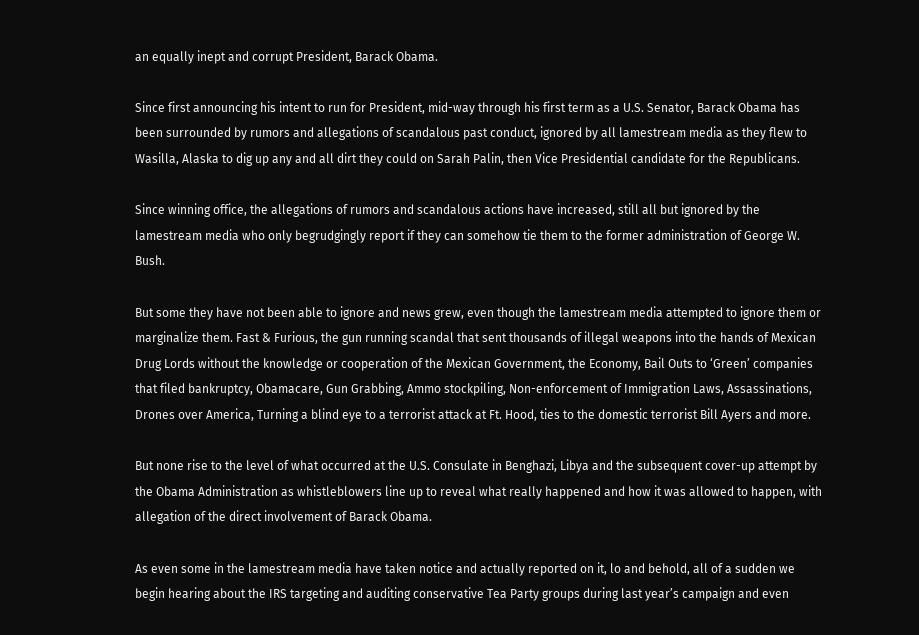an equally inept and corrupt President, Barack Obama.

Since first announcing his intent to run for President, mid-way through his first term as a U.S. Senator, Barack Obama has been surrounded by rumors and allegations of scandalous past conduct, ignored by all lamestream media as they flew to Wasilla, Alaska to dig up any and all dirt they could on Sarah Palin, then Vice Presidential candidate for the Republicans.

Since winning office, the allegations of rumors and scandalous actions have increased, still all but ignored by the lamestream media who only begrudgingly report if they can somehow tie them to the former administration of George W. Bush.

But some they have not been able to ignore and news grew, even though the lamestream media attempted to ignore them or marginalize them. Fast & Furious, the gun running scandal that sent thousands of illegal weapons into the hands of Mexican Drug Lords without the knowledge or cooperation of the Mexican Government, the Economy, Bail Outs to ‘Green’ companies that filed bankruptcy, Obamacare, Gun Grabbing, Ammo stockpiling, Non-enforcement of Immigration Laws, Assassinations, Drones over America, Turning a blind eye to a terrorist attack at Ft. Hood, ties to the domestic terrorist Bill Ayers and more.

But none rise to the level of what occurred at the U.S. Consulate in Benghazi, Libya and the subsequent cover-up attempt by the Obama Administration as whistleblowers line up to reveal what really happened and how it was allowed to happen, with allegation of the direct involvement of Barack Obama.

As even some in the lamestream media have taken notice and actually reported on it, lo and behold, all of a sudden we begin hearing about the IRS targeting and auditing conservative Tea Party groups during last year’s campaign and even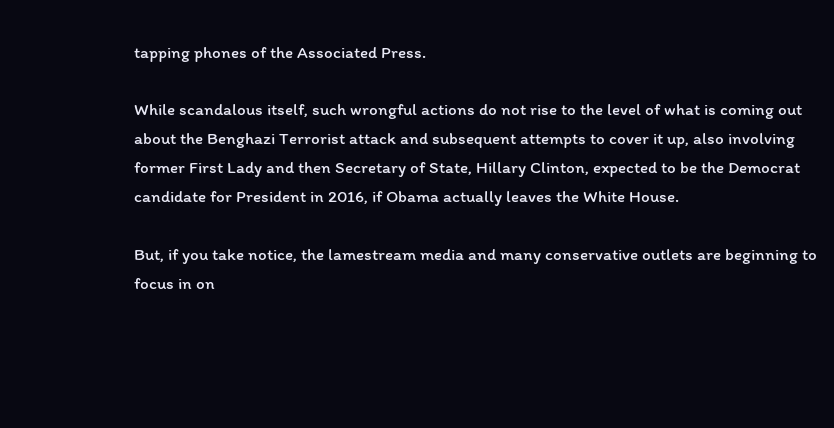tapping phones of the Associated Press.

While scandalous itself, such wrongful actions do not rise to the level of what is coming out about the Benghazi Terrorist attack and subsequent attempts to cover it up, also involving former First Lady and then Secretary of State, Hillary Clinton, expected to be the Democrat candidate for President in 2016, if Obama actually leaves the White House.

But, if you take notice, the lamestream media and many conservative outlets are beginning to focus in on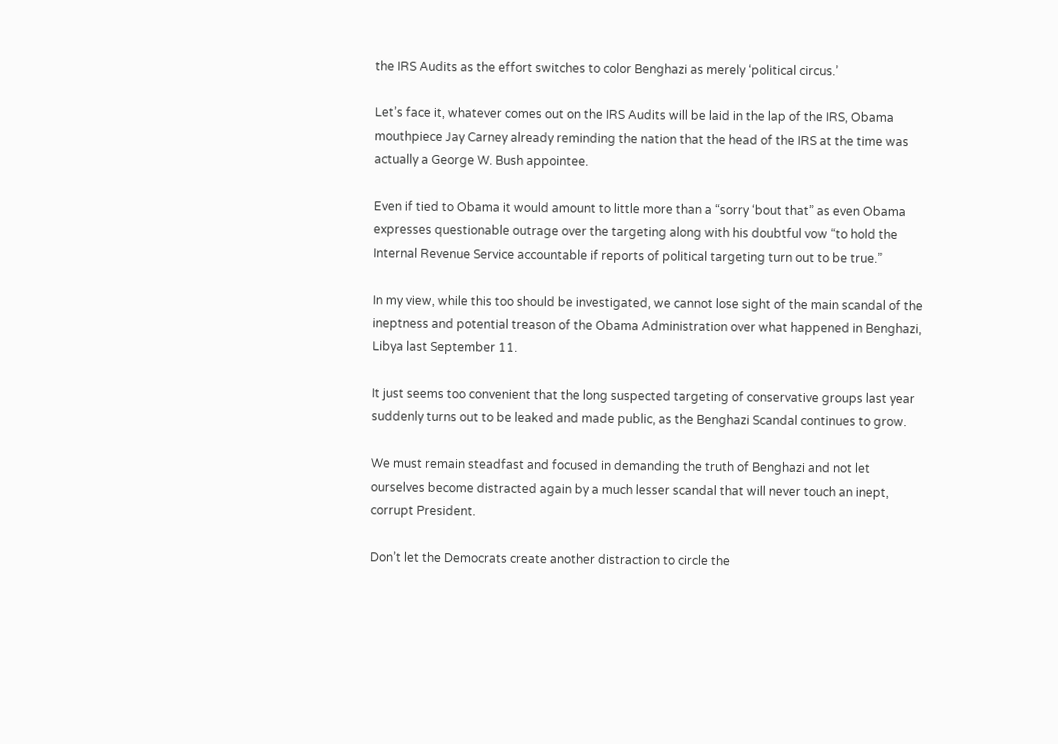the IRS Audits as the effort switches to color Benghazi as merely ‘political circus.’

Let’s face it, whatever comes out on the IRS Audits will be laid in the lap of the IRS, Obama mouthpiece Jay Carney already reminding the nation that the head of the IRS at the time was actually a George W. Bush appointee.

Even if tied to Obama it would amount to little more than a “sorry ‘bout that” as even Obama expresses questionable outrage over the targeting along with his doubtful vow “to hold the Internal Revenue Service accountable if reports of political targeting turn out to be true.”

In my view, while this too should be investigated, we cannot lose sight of the main scandal of the ineptness and potential treason of the Obama Administration over what happened in Benghazi, Libya last September 11.

It just seems too convenient that the long suspected targeting of conservative groups last year suddenly turns out to be leaked and made public, as the Benghazi Scandal continues to grow.

We must remain steadfast and focused in demanding the truth of Benghazi and not let ourselves become distracted again by a much lesser scandal that will never touch an inept, corrupt President.

Don’t let the Democrats create another distraction to circle the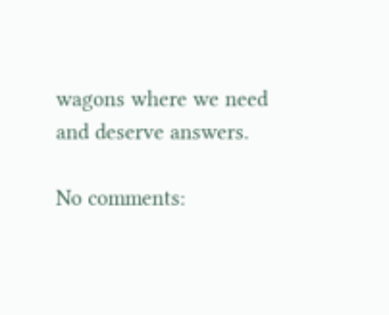wagons where we need and deserve answers.

No comments: